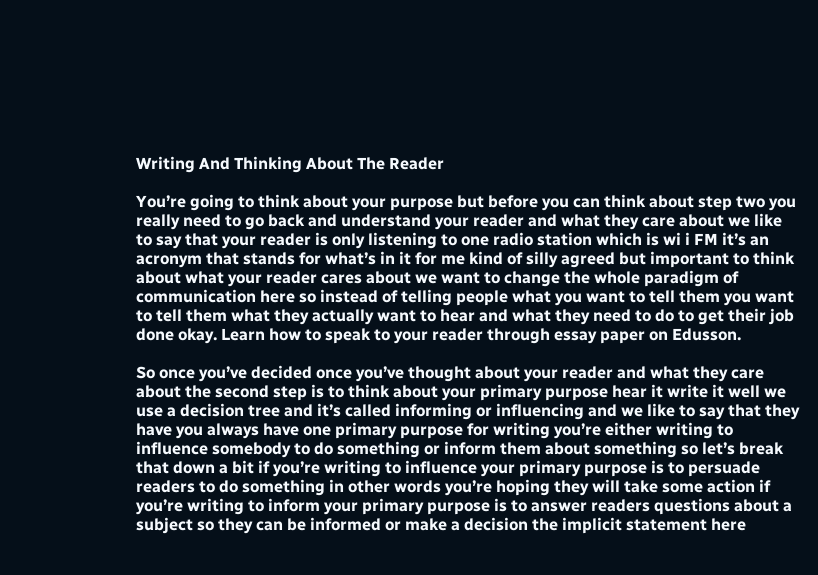Writing And Thinking About The Reader

You’re going to think about your purpose but before you can think about step two you really need to go back and understand your reader and what they care about we like to say that your reader is only listening to one radio station which is wi i FM it’s an acronym that stands for what’s in it for me kind of silly agreed but important to think about what your reader cares about we want to change the whole paradigm of communication here so instead of telling people what you want to tell them you want to tell them what they actually want to hear and what they need to do to get their job done okay. Learn how to speak to your reader through essay paper on Edusson.

So once you’ve decided once you’ve thought about your reader and what they care about the second step is to think about your primary purpose hear it write it well we use a decision tree and it’s called informing or influencing and we like to say that they have you always have one primary purpose for writing you’re either writing to influence somebody to do something or inform them about something so let’s break that down a bit if you’re writing to influence your primary purpose is to persuade readers to do something in other words you’re hoping they will take some action if you’re writing to inform your primary purpose is to answer readers questions about a subject so they can be informed or make a decision the implicit statement here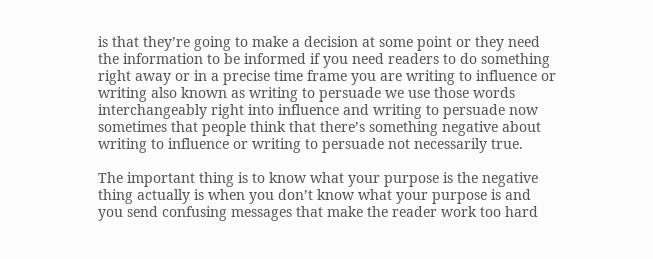is that they’re going to make a decision at some point or they need the information to be informed if you need readers to do something right away or in a precise time frame you are writing to influence or writing also known as writing to persuade we use those words interchangeably right into influence and writing to persuade now sometimes that people think that there’s something negative about writing to influence or writing to persuade not necessarily true.

The important thing is to know what your purpose is the negative thing actually is when you don’t know what your purpose is and you send confusing messages that make the reader work too hard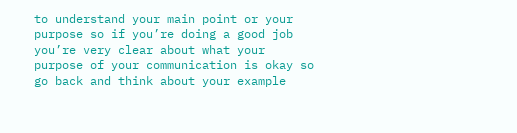to understand your main point or your purpose so if you’re doing a good job you’re very clear about what your purpose of your communication is okay so go back and think about your example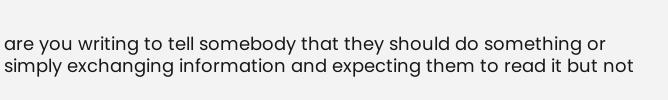are you writing to tell somebody that they should do something or simply exchanging information and expecting them to read it but not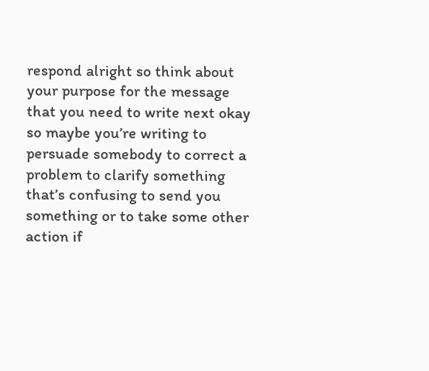respond alright so think about your purpose for the message that you need to write next okay so maybe you’re writing to persuade somebody to correct a problem to clarify something that’s confusing to send you something or to take some other action if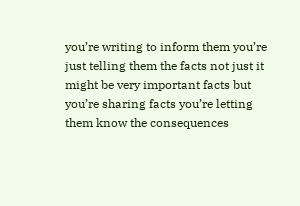you’re writing to inform them you’re just telling them the facts not just it might be very important facts but you’re sharing facts you’re letting them know the consequences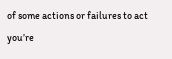of some actions or failures to act you’re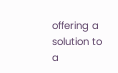offering a solution to a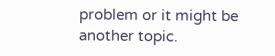problem or it might be another topic.